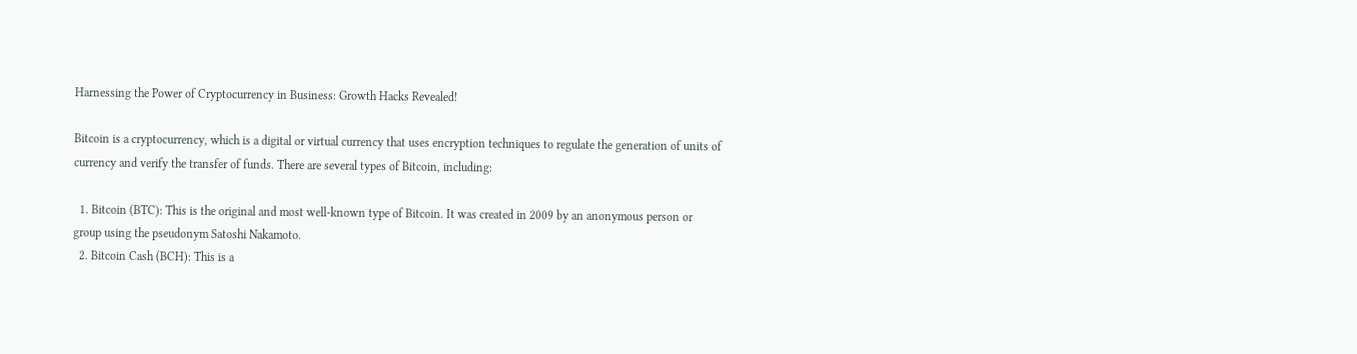Harnessing the Power of Cryptocurrency in Business: Growth Hacks Revealed!

Bitcoin is a cryptocurrency, which is a digital or virtual currency that uses encryption techniques to regulate the generation of units of currency and verify the transfer of funds. There are several types of Bitcoin, including:

  1. Bitcoin (BTC): This is the original and most well-known type of Bitcoin. It was created in 2009 by an anonymous person or group using the pseudonym Satoshi Nakamoto.
  2. Bitcoin Cash (BCH): This is a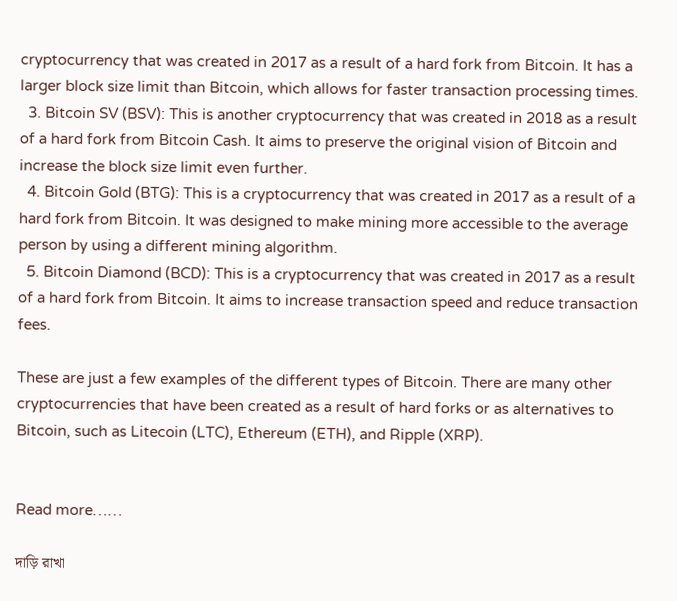cryptocurrency that was created in 2017 as a result of a hard fork from Bitcoin. It has a larger block size limit than Bitcoin, which allows for faster transaction processing times.
  3. Bitcoin SV (BSV): This is another cryptocurrency that was created in 2018 as a result of a hard fork from Bitcoin Cash. It aims to preserve the original vision of Bitcoin and increase the block size limit even further.
  4. Bitcoin Gold (BTG): This is a cryptocurrency that was created in 2017 as a result of a hard fork from Bitcoin. It was designed to make mining more accessible to the average person by using a different mining algorithm.
  5. Bitcoin Diamond (BCD): This is a cryptocurrency that was created in 2017 as a result of a hard fork from Bitcoin. It aims to increase transaction speed and reduce transaction fees.

These are just a few examples of the different types of Bitcoin. There are many other cryptocurrencies that have been created as a result of hard forks or as alternatives to Bitcoin, such as Litecoin (LTC), Ethereum (ETH), and Ripple (XRP).


Read more……

দাড়ি রাখা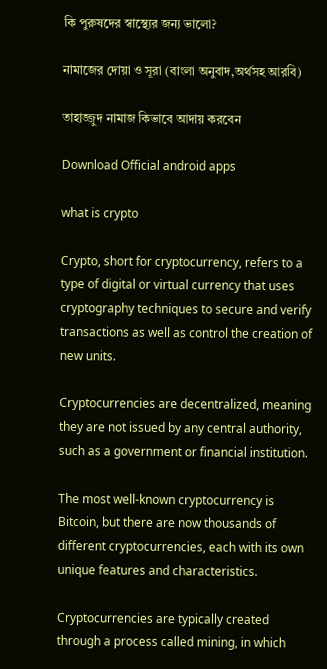কি পুরুষদের স্বাস্থ্যের জন্য ভালো?

নামাজের দোয়া ও সূরা (বাংলা অনুবাদ,অর্থসহ আরবি)

তাহাজ্জুদ নামাজ কিভাবে আদায় করবেন

Download Official android apps

what is crypto

Crypto, short for cryptocurrency, refers to a type of digital or virtual currency that uses cryptography techniques to secure and verify transactions as well as control the creation of new units.

Cryptocurrencies are decentralized, meaning they are not issued by any central authority, such as a government or financial institution.

The most well-known cryptocurrency is Bitcoin, but there are now thousands of different cryptocurrencies, each with its own unique features and characteristics.

Cryptocurrencies are typically created through a process called mining, in which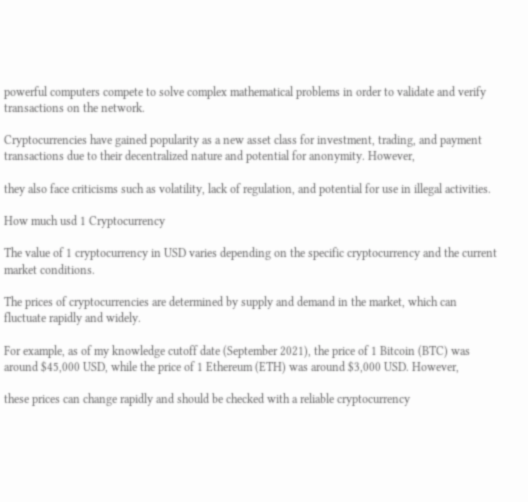powerful computers compete to solve complex mathematical problems in order to validate and verify transactions on the network.

Cryptocurrencies have gained popularity as a new asset class for investment, trading, and payment transactions due to their decentralized nature and potential for anonymity. However,

they also face criticisms such as volatility, lack of regulation, and potential for use in illegal activities.

How much usd 1 Cryptocurrency

The value of 1 cryptocurrency in USD varies depending on the specific cryptocurrency and the current market conditions.

The prices of cryptocurrencies are determined by supply and demand in the market, which can fluctuate rapidly and widely.

For example, as of my knowledge cutoff date (September 2021), the price of 1 Bitcoin (BTC) was around $45,000 USD, while the price of 1 Ethereum (ETH) was around $3,000 USD. However,

these prices can change rapidly and should be checked with a reliable cryptocurrency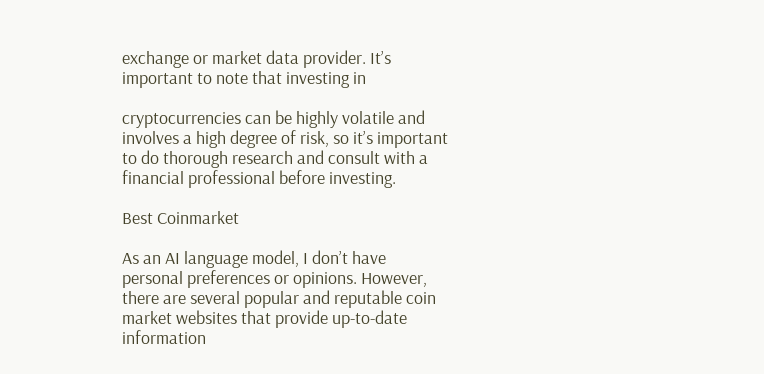exchange or market data provider. It’s important to note that investing in

cryptocurrencies can be highly volatile and involves a high degree of risk, so it’s important to do thorough research and consult with a financial professional before investing.

Best Coinmarket

As an AI language model, I don’t have personal preferences or opinions. However, there are several popular and reputable coin market websites that provide up-to-date information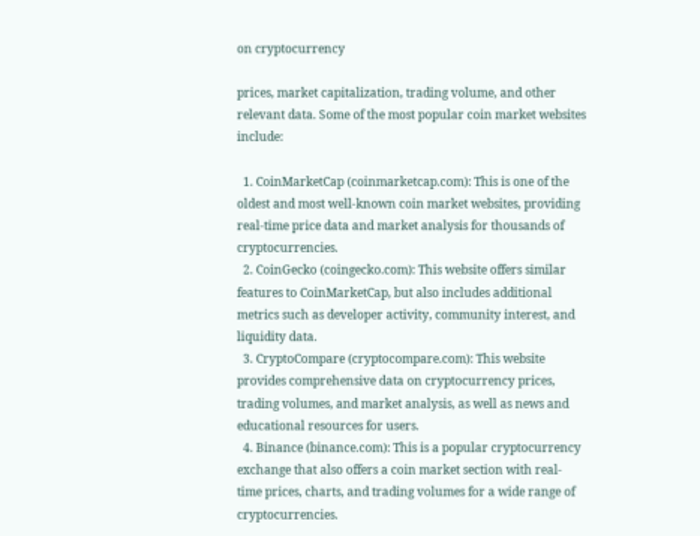on cryptocurrency

prices, market capitalization, trading volume, and other relevant data. Some of the most popular coin market websites include:

  1. CoinMarketCap (coinmarketcap.com): This is one of the oldest and most well-known coin market websites, providing real-time price data and market analysis for thousands of cryptocurrencies.
  2. CoinGecko (coingecko.com): This website offers similar features to CoinMarketCap, but also includes additional metrics such as developer activity, community interest, and liquidity data.
  3. CryptoCompare (cryptocompare.com): This website provides comprehensive data on cryptocurrency prices, trading volumes, and market analysis, as well as news and educational resources for users.
  4. Binance (binance.com): This is a popular cryptocurrency exchange that also offers a coin market section with real-time prices, charts, and trading volumes for a wide range of cryptocurrencies.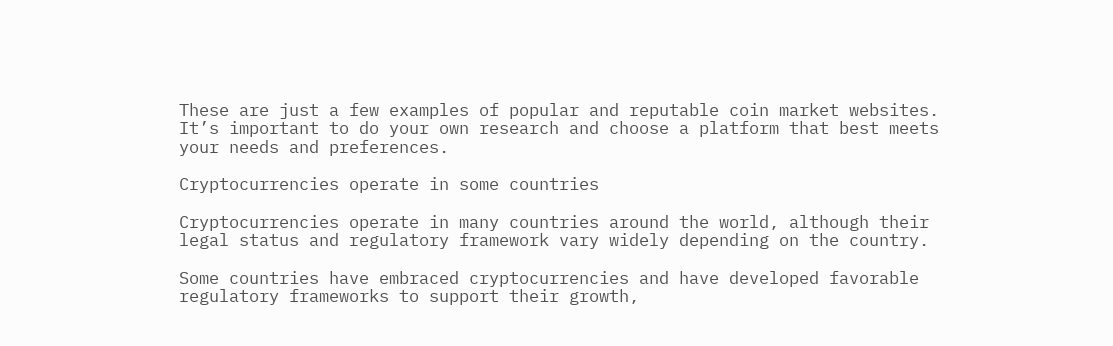These are just a few examples of popular and reputable coin market websites. It’s important to do your own research and choose a platform that best meets your needs and preferences.

Cryptocurrencies operate in some countries

Cryptocurrencies operate in many countries around the world, although their legal status and regulatory framework vary widely depending on the country.

Some countries have embraced cryptocurrencies and have developed favorable regulatory frameworks to support their growth,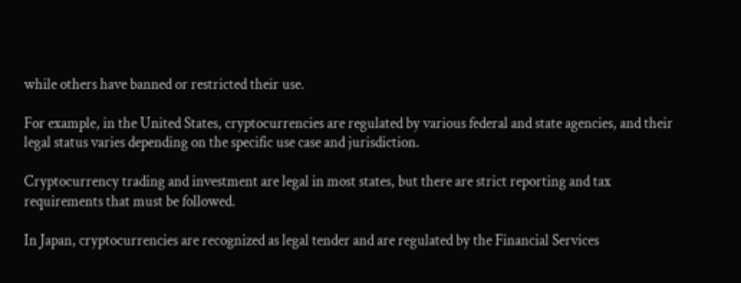while others have banned or restricted their use.

For example, in the United States, cryptocurrencies are regulated by various federal and state agencies, and their legal status varies depending on the specific use case and jurisdiction.

Cryptocurrency trading and investment are legal in most states, but there are strict reporting and tax requirements that must be followed.

In Japan, cryptocurrencies are recognized as legal tender and are regulated by the Financial Services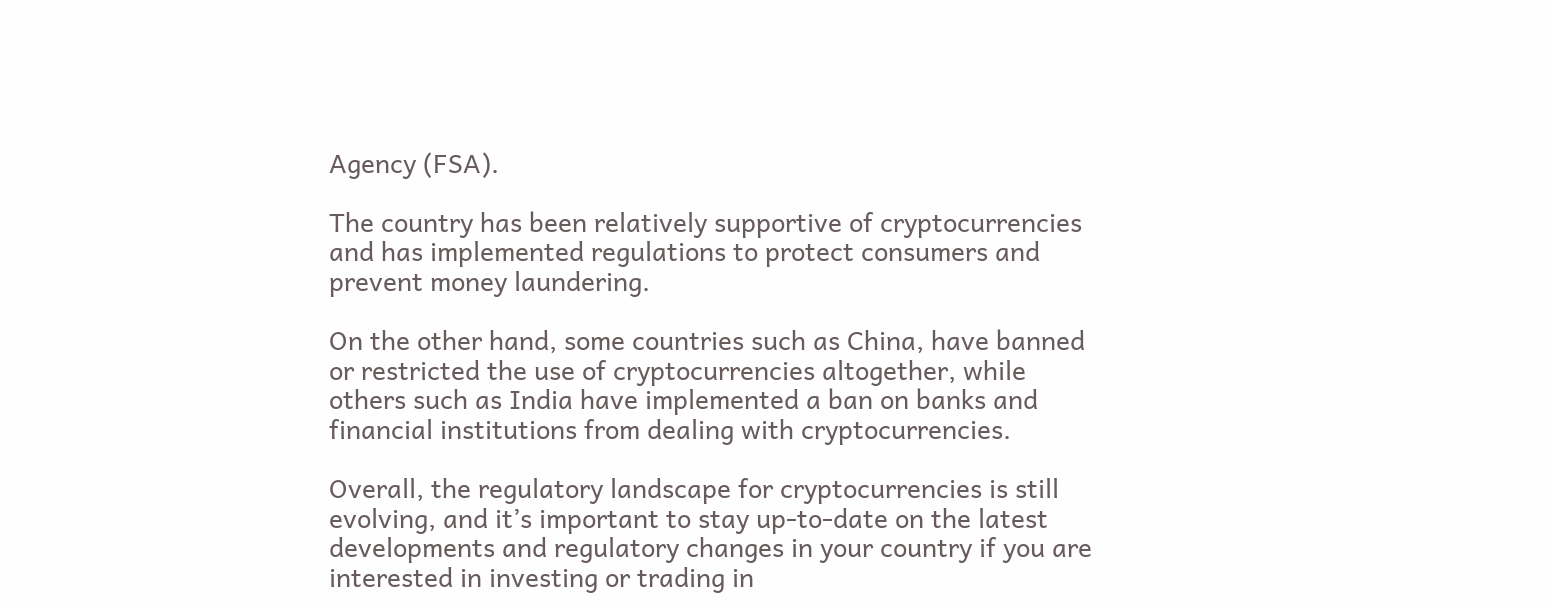Agency (FSA).

The country has been relatively supportive of cryptocurrencies and has implemented regulations to protect consumers and prevent money laundering.

On the other hand, some countries such as China, have banned or restricted the use of cryptocurrencies altogether, while others such as India have implemented a ban on banks and financial institutions from dealing with cryptocurrencies.

Overall, the regulatory landscape for cryptocurrencies is still evolving, and it’s important to stay up-to-date on the latest developments and regulatory changes in your country if you are interested in investing or trading in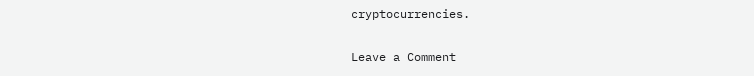cryptocurrencies.

Leave a Comment